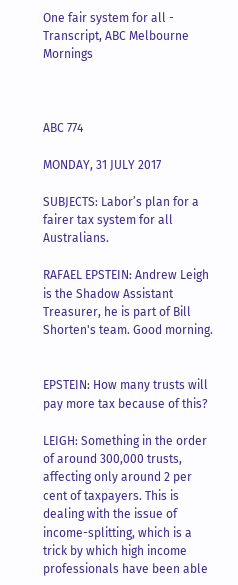One fair system for all - Transcript, ABC Melbourne Mornings



ABC 774

MONDAY, 31 JULY 2017

SUBJECTS: Labor’s plan for a fairer tax system for all Australians.

RAFAEL EPSTEIN: Andrew Leigh is the Shadow Assistant Treasurer, he is part of Bill Shorten's team. Good morning.


EPSTEIN: How many trusts will pay more tax because of this?

LEIGH: Something in the order of around 300,000 trusts, affecting only around 2 per cent of taxpayers. This is dealing with the issue of income-splitting, which is a trick by which high income professionals have been able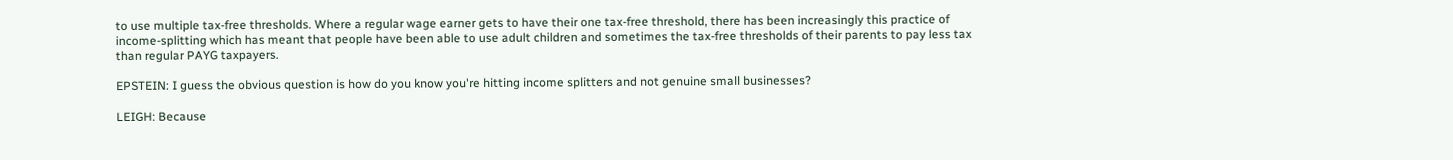to use multiple tax-free thresholds. Where a regular wage earner gets to have their one tax-free threshold, there has been increasingly this practice of income-splitting which has meant that people have been able to use adult children and sometimes the tax-free thresholds of their parents to pay less tax than regular PAYG taxpayers.

EPSTEIN: I guess the obvious question is how do you know you're hitting income splitters and not genuine small businesses?

LEIGH: Because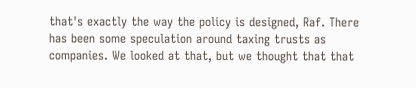that's exactly the way the policy is designed, Raf. There has been some speculation around taxing trusts as companies. We looked at that, but we thought that that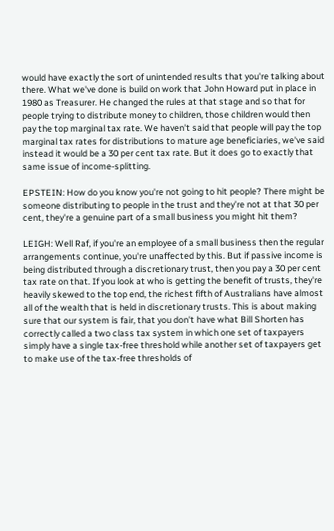would have exactly the sort of unintended results that you're talking about there. What we've done is build on work that John Howard put in place in 1980 as Treasurer. He changed the rules at that stage and so that for people trying to distribute money to children, those children would then pay the top marginal tax rate. We haven't said that people will pay the top marginal tax rates for distributions to mature age beneficiaries, we've said instead it would be a 30 per cent tax rate. But it does go to exactly that same issue of income-splitting.

EPSTEIN: How do you know you're not going to hit people? There might be someone distributing to people in the trust and they’re not at that 30 per cent, they're a genuine part of a small business you might hit them?

LEIGH: Well Raf, if you're an employee of a small business then the regular arrangements continue, you're unaffected by this. But if passive income is being distributed through a discretionary trust, then you pay a 30 per cent tax rate on that. If you look at who is getting the benefit of trusts, they're heavily skewed to the top end, the richest fifth of Australians have almost all of the wealth that is held in discretionary trusts. This is about making sure that our system is fair, that you don't have what Bill Shorten has correctly called a two class tax system in which one set of taxpayers simply have a single tax-free threshold while another set of taxpayers get to make use of the tax-free thresholds of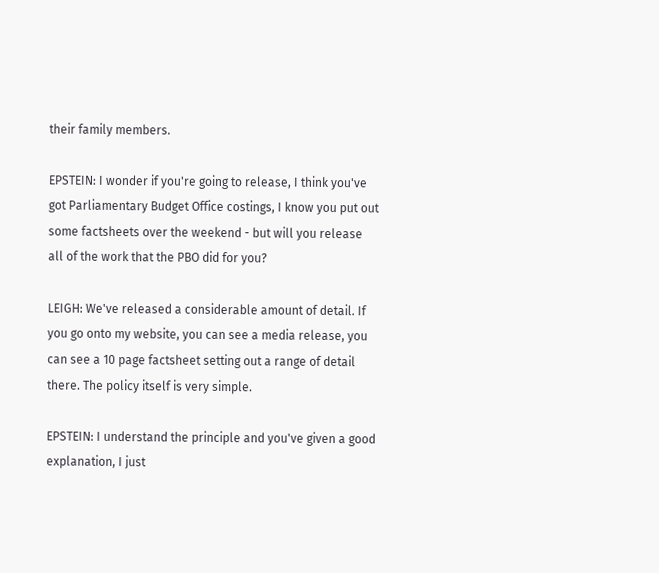their family members.

EPSTEIN: I wonder if you're going to release, I think you've got Parliamentary Budget Office costings, I know you put out some factsheets over the weekend - but will you release all of the work that the PBO did for you?

LEIGH: We've released a considerable amount of detail. If you go onto my website, you can see a media release, you can see a 10 page factsheet setting out a range of detail there. The policy itself is very simple.

EPSTEIN: I understand the principle and you've given a good explanation, I just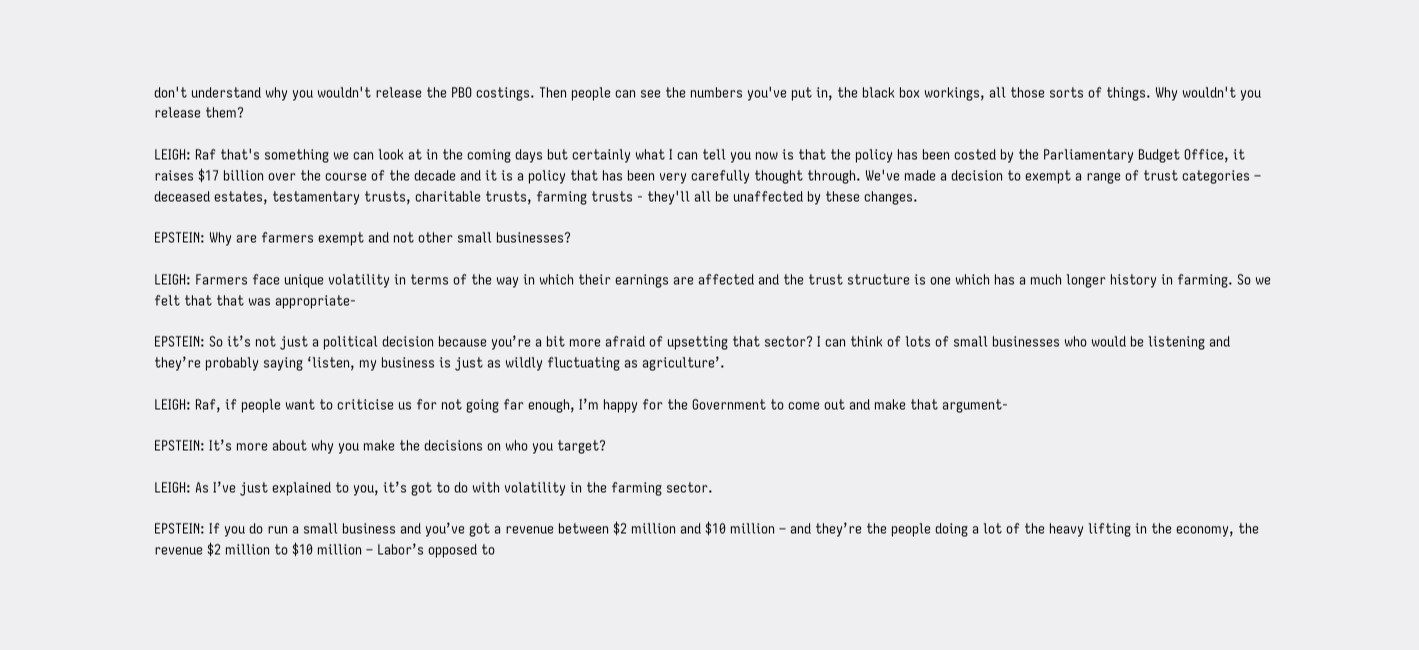don't understand why you wouldn't release the PBO costings. Then people can see the numbers you've put in, the black box workings, all those sorts of things. Why wouldn't you release them?

LEIGH: Raf that's something we can look at in the coming days but certainly what I can tell you now is that the policy has been costed by the Parliamentary Budget Office, it raises $17 billion over the course of the decade and it is a policy that has been very carefully thought through. We've made a decision to exempt a range of trust categories – deceased estates, testamentary trusts, charitable trusts, farming trusts - they'll all be unaffected by these changes.

EPSTEIN: Why are farmers exempt and not other small businesses?

LEIGH: Farmers face unique volatility in terms of the way in which their earnings are affected and the trust structure is one which has a much longer history in farming. So we felt that that was appropriate-

EPSTEIN: So it’s not just a political decision because you’re a bit more afraid of upsetting that sector? I can think of lots of small businesses who would be listening and they’re probably saying ‘listen, my business is just as wildly fluctuating as agriculture’.

LEIGH: Raf, if people want to criticise us for not going far enough, I’m happy for the Government to come out and make that argument-

EPSTEIN: It’s more about why you make the decisions on who you target?

LEIGH: As I’ve just explained to you, it’s got to do with volatility in the farming sector.

EPSTEIN: If you do run a small business and you’ve got a revenue between $2 million and $10 million – and they’re the people doing a lot of the heavy lifting in the economy, the revenue $2 million to $10 million – Labor’s opposed to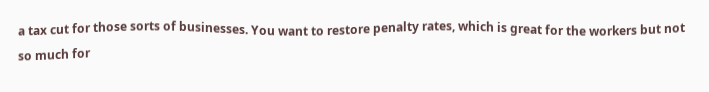a tax cut for those sorts of businesses. You want to restore penalty rates, which is great for the workers but not so much for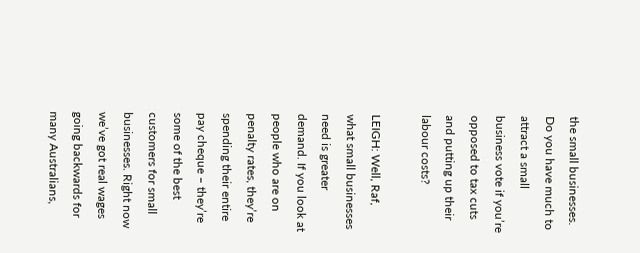the small businesses. Do you have much to attract a small business vote if you’re opposed to tax cuts and putting up their labour costs?

LEIGH: Well, Raf, what small businesses need is greater demand. If you look at people who are on penalty rates, they’re spending their entire pay cheque – they’re some of the best customers for small businesses. Right now we’ve got real wages going backwards for many Australians,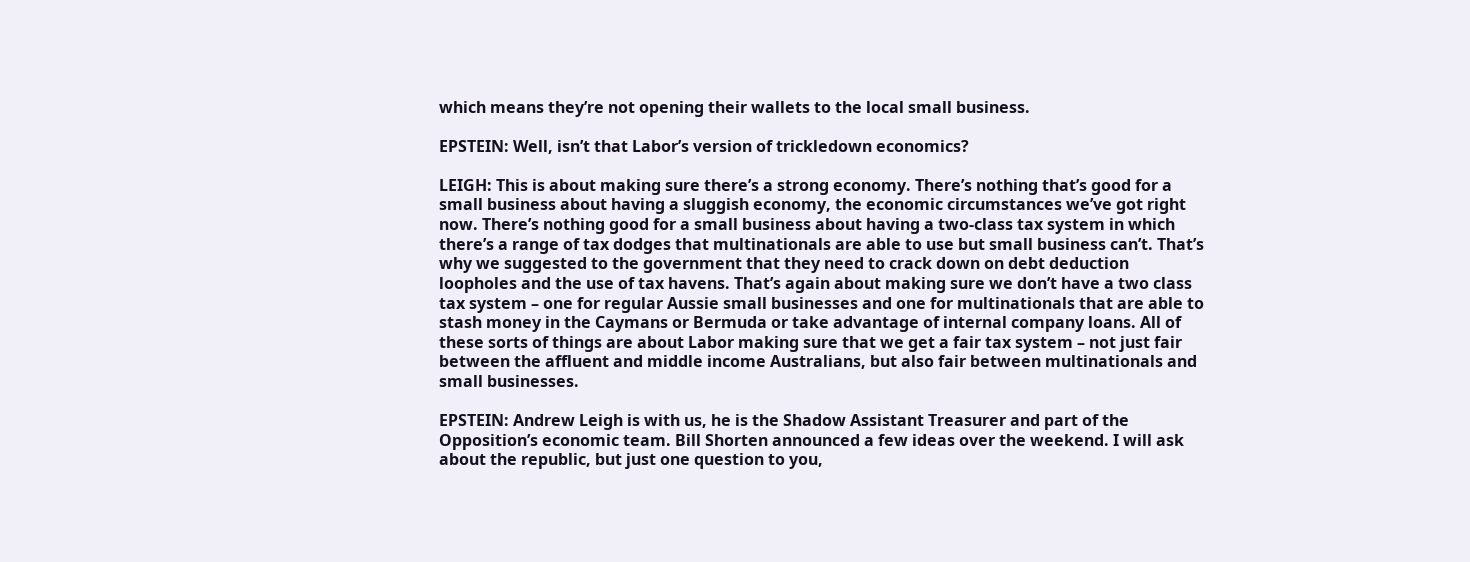which means they’re not opening their wallets to the local small business.

EPSTEIN: Well, isn’t that Labor’s version of trickledown economics?

LEIGH: This is about making sure there’s a strong economy. There’s nothing that’s good for a small business about having a sluggish economy, the economic circumstances we’ve got right now. There’s nothing good for a small business about having a two-class tax system in which there’s a range of tax dodges that multinationals are able to use but small business can’t. That’s why we suggested to the government that they need to crack down on debt deduction loopholes and the use of tax havens. That’s again about making sure we don’t have a two class tax system – one for regular Aussie small businesses and one for multinationals that are able to stash money in the Caymans or Bermuda or take advantage of internal company loans. All of these sorts of things are about Labor making sure that we get a fair tax system – not just fair between the affluent and middle income Australians, but also fair between multinationals and small businesses.

EPSTEIN: Andrew Leigh is with us, he is the Shadow Assistant Treasurer and part of the Opposition’s economic team. Bill Shorten announced a few ideas over the weekend. I will ask about the republic, but just one question to you,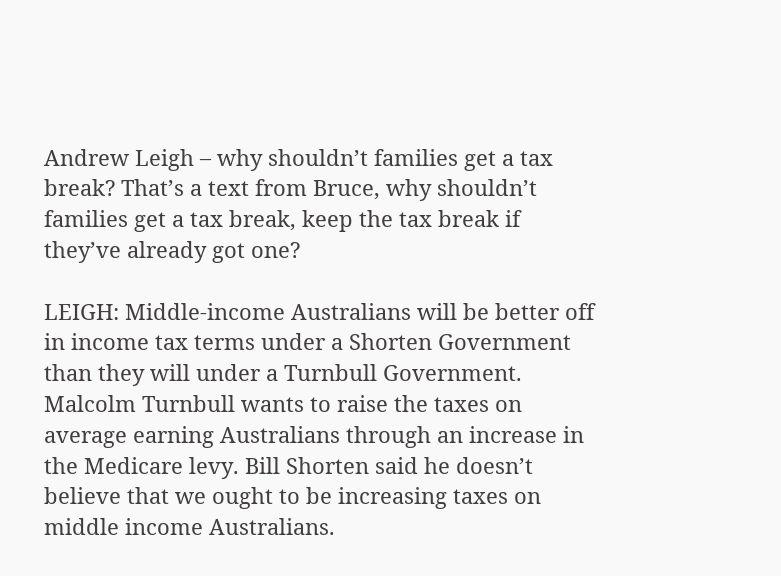Andrew Leigh – why shouldn’t families get a tax break? That’s a text from Bruce, why shouldn’t families get a tax break, keep the tax break if they’ve already got one?

LEIGH: Middle-income Australians will be better off in income tax terms under a Shorten Government than they will under a Turnbull Government. Malcolm Turnbull wants to raise the taxes on average earning Australians through an increase in the Medicare levy. Bill Shorten said he doesn’t believe that we ought to be increasing taxes on middle income Australians.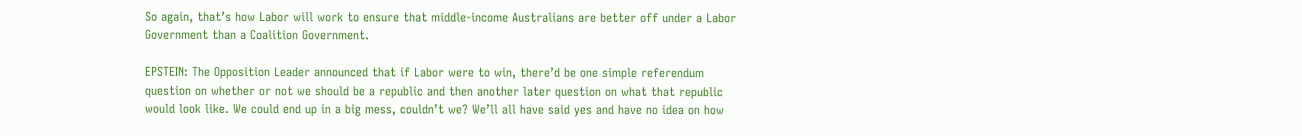So again, that’s how Labor will work to ensure that middle-income Australians are better off under a Labor Government than a Coalition Government.

EPSTEIN: The Opposition Leader announced that if Labor were to win, there’d be one simple referendum question on whether or not we should be a republic and then another later question on what that republic would look like. We could end up in a big mess, couldn’t we? We’ll all have said yes and have no idea on how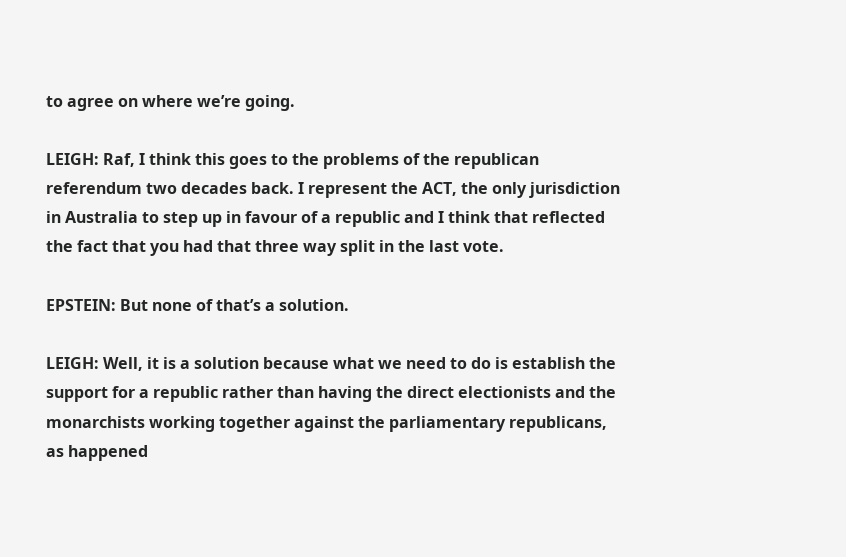to agree on where we’re going.

LEIGH: Raf, I think this goes to the problems of the republican referendum two decades back. I represent the ACT, the only jurisdiction in Australia to step up in favour of a republic and I think that reflected the fact that you had that three way split in the last vote.

EPSTEIN: But none of that’s a solution.

LEIGH: Well, it is a solution because what we need to do is establish the support for a republic rather than having the direct electionists and the monarchists working together against the parliamentary republicans, as happened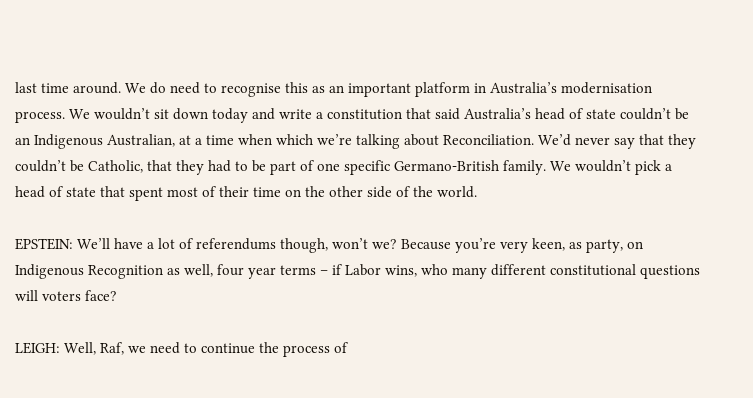last time around. We do need to recognise this as an important platform in Australia’s modernisation process. We wouldn’t sit down today and write a constitution that said Australia’s head of state couldn’t be an Indigenous Australian, at a time when which we’re talking about Reconciliation. We’d never say that they couldn’t be Catholic, that they had to be part of one specific Germano-British family. We wouldn’t pick a head of state that spent most of their time on the other side of the world.

EPSTEIN: We’ll have a lot of referendums though, won’t we? Because you’re very keen, as party, on Indigenous Recognition as well, four year terms – if Labor wins, who many different constitutional questions will voters face?

LEIGH: Well, Raf, we need to continue the process of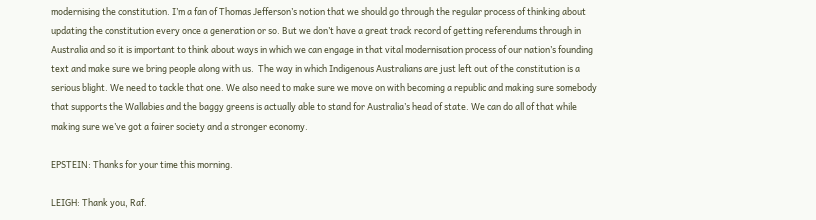modernising the constitution. I’m a fan of Thomas Jefferson’s notion that we should go through the regular process of thinking about updating the constitution every once a generation or so. But we don’t have a great track record of getting referendums through in Australia and so it is important to think about ways in which we can engage in that vital modernisation process of our nation’s founding text and make sure we bring people along with us.  The way in which Indigenous Australians are just left out of the constitution is a serious blight. We need to tackle that one. We also need to make sure we move on with becoming a republic and making sure somebody that supports the Wallabies and the baggy greens is actually able to stand for Australia’s head of state. We can do all of that while making sure we’ve got a fairer society and a stronger economy.

EPSTEIN: Thanks for your time this morning.

LEIGH: Thank you, Raf.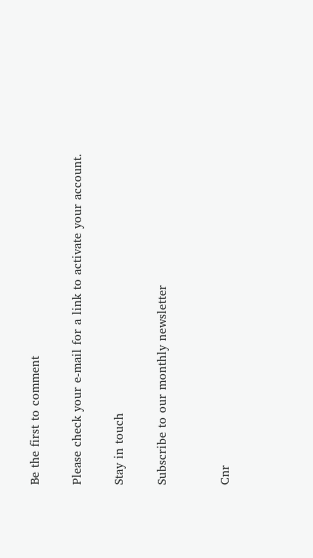Be the first to comment

Please check your e-mail for a link to activate your account.

Stay in touch

Subscribe to our monthly newsletter


Cnr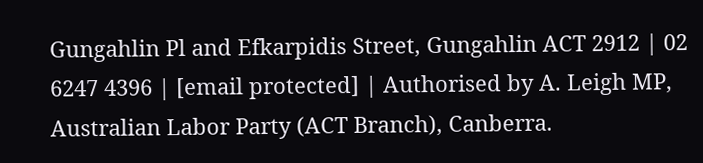Gungahlin Pl and Efkarpidis Street, Gungahlin ACT 2912 | 02 6247 4396 | [email protected] | Authorised by A. Leigh MP, Australian Labor Party (ACT Branch), Canberra.